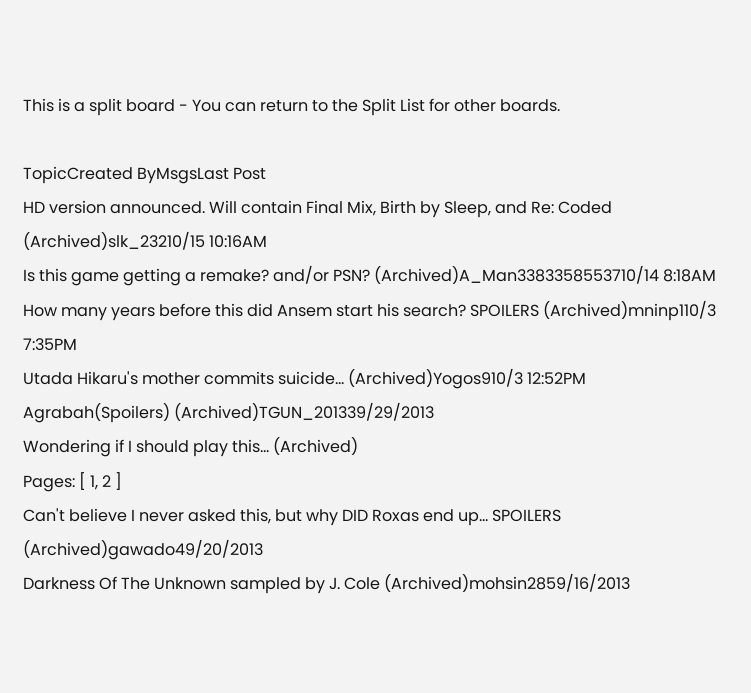This is a split board - You can return to the Split List for other boards.

TopicCreated ByMsgsLast Post
HD version announced. Will contain Final Mix, Birth by Sleep, and Re: Coded (Archived)slk_23210/15 10:16AM
Is this game getting a remake? and/or PSN? (Archived)A_Man3383358553710/14 8:18AM
How many years before this did Ansem start his search? SPOILERS (Archived)mninp110/3 7:35PM
Utada Hikaru's mother commits suicide... (Archived)Yogos910/3 12:52PM
Agrabah(Spoilers) (Archived)TGUN_201339/29/2013
Wondering if I should play this... (Archived)
Pages: [ 1, 2 ]
Can't believe I never asked this, but why DID Roxas end up... SPOILERS (Archived)gawado49/20/2013
Darkness Of The Unknown sampled by J. Cole (Archived)mohsin2859/16/2013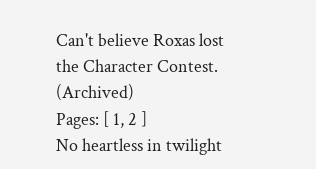Can't believe Roxas lost the Character Contest. (Archived)
Pages: [ 1, 2 ]
No heartless in twilight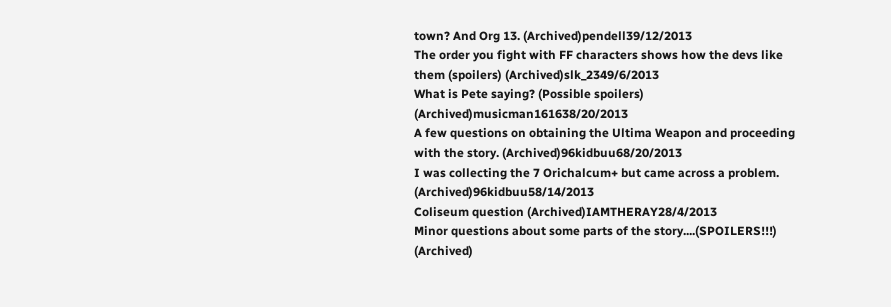town? And Org 13. (Archived)pendell39/12/2013
The order you fight with FF characters shows how the devs like them (spoilers) (Archived)slk_2349/6/2013
What is Pete saying? (Possible spoilers) (Archived)musicman161638/20/2013
A few questions on obtaining the Ultima Weapon and proceeding with the story. (Archived)96kidbuu68/20/2013
I was collecting the 7 Orichalcum+ but came across a problem. (Archived)96kidbuu58/14/2013
Coliseum question (Archived)IAMTHERAY28/4/2013
Minor questions about some parts of the story....(SPOILERS!!!) (Archived)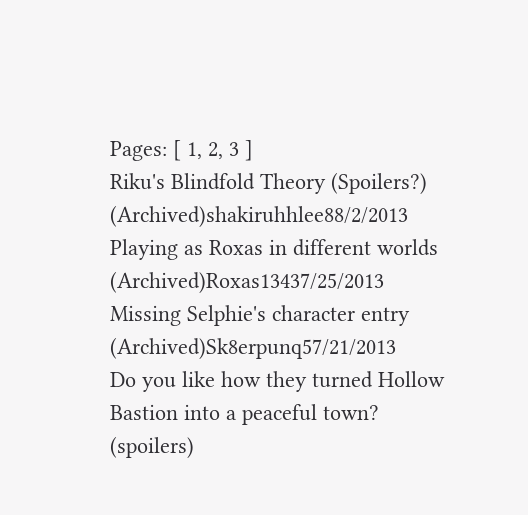Pages: [ 1, 2, 3 ]
Riku's Blindfold Theory (Spoilers?) (Archived)shakiruhhlee88/2/2013
Playing as Roxas in different worlds (Archived)Roxas13437/25/2013
Missing Selphie's character entry (Archived)Sk8erpunq57/21/2013
Do you like how they turned Hollow Bastion into a peaceful town? (spoilers)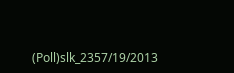(Poll)slk_2357/19/2013